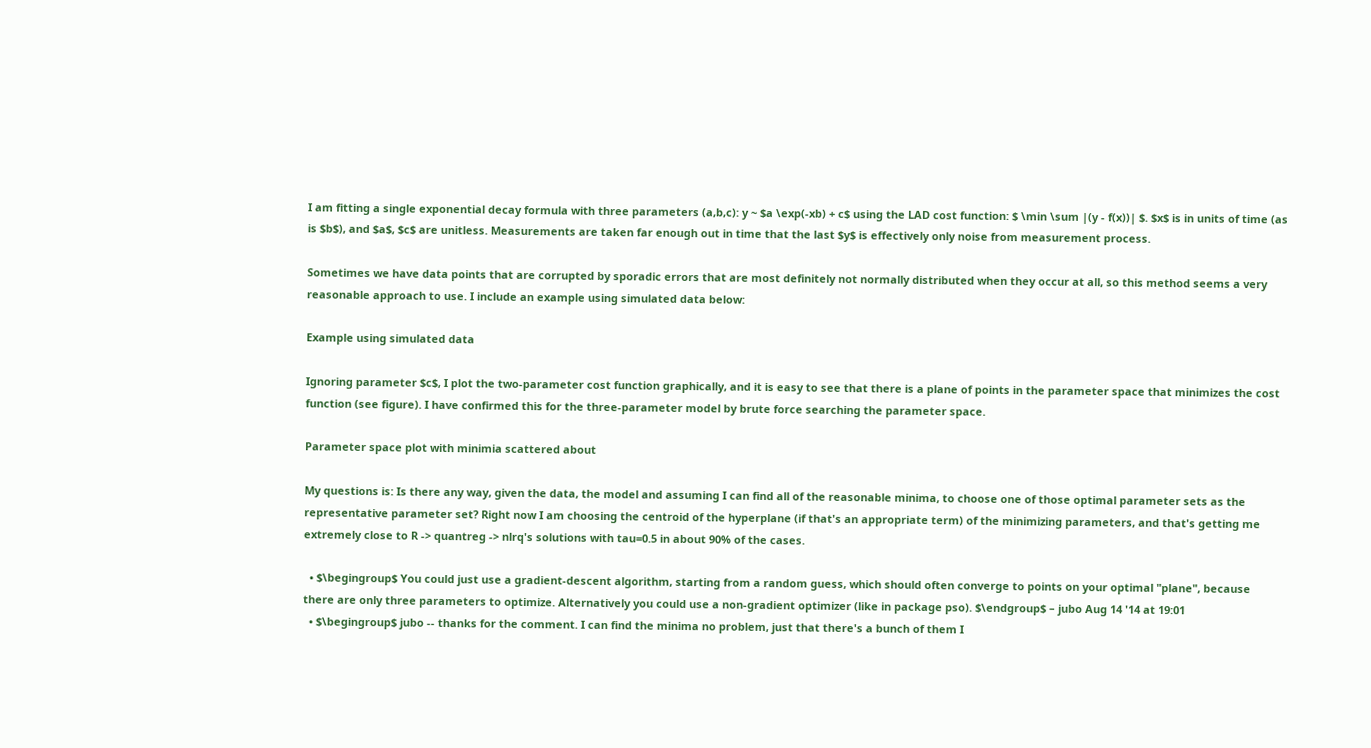I am fitting a single exponential decay formula with three parameters (a,b,c): y ~ $a \exp(-xb) + c$ using the LAD cost function: $ \min \sum |(y - f(x))| $. $x$ is in units of time (as is $b$), and $a$, $c$ are unitless. Measurements are taken far enough out in time that the last $y$ is effectively only noise from measurement process.

Sometimes we have data points that are corrupted by sporadic errors that are most definitely not normally distributed when they occur at all, so this method seems a very reasonable approach to use. I include an example using simulated data below:

Example using simulated data

Ignoring parameter $c$, I plot the two-parameter cost function graphically, and it is easy to see that there is a plane of points in the parameter space that minimizes the cost function (see figure). I have confirmed this for the three-parameter model by brute force searching the parameter space.

Parameter space plot with minimia scattered about

My questions is: Is there any way, given the data, the model and assuming I can find all of the reasonable minima, to choose one of those optimal parameter sets as the representative parameter set? Right now I am choosing the centroid of the hyperplane (if that's an appropriate term) of the minimizing parameters, and that's getting me extremely close to R -> quantreg -> nlrq's solutions with tau=0.5 in about 90% of the cases.

  • $\begingroup$ You could just use a gradient-descent algorithm, starting from a random guess, which should often converge to points on your optimal "plane", because there are only three parameters to optimize. Alternatively you could use a non-gradient optimizer (like in package pso). $\endgroup$ – jubo Aug 14 '14 at 19:01
  • $\begingroup$ jubo -- thanks for the comment. I can find the minima no problem, just that there's a bunch of them I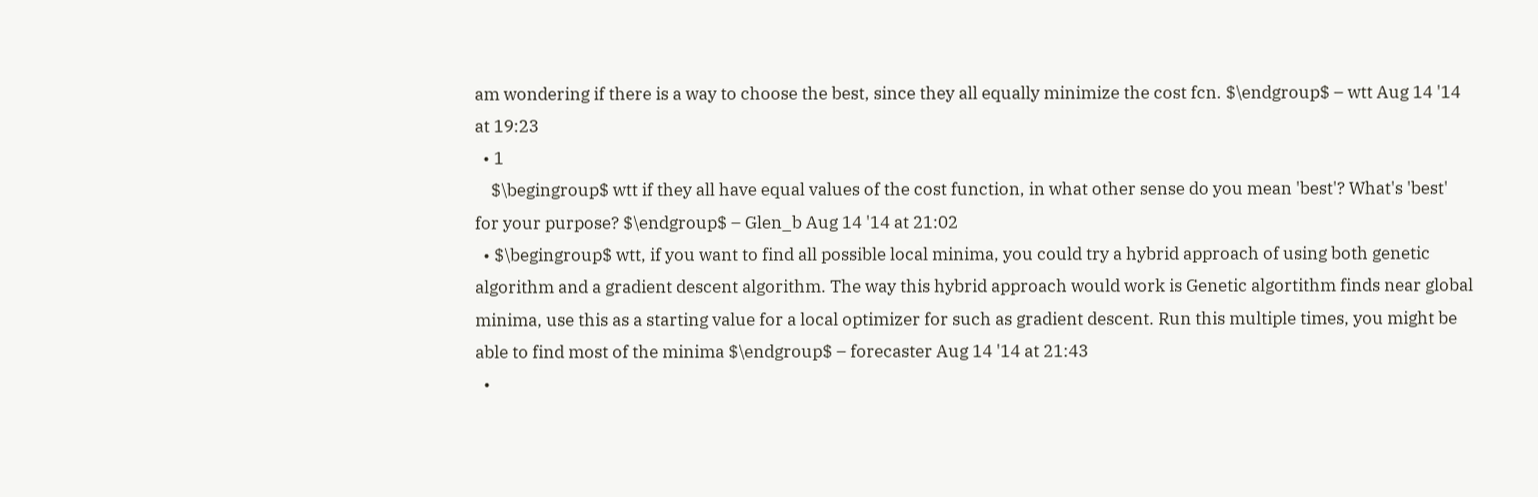am wondering if there is a way to choose the best, since they all equally minimize the cost fcn. $\endgroup$ – wtt Aug 14 '14 at 19:23
  • 1
    $\begingroup$ wtt if they all have equal values of the cost function, in what other sense do you mean 'best'? What's 'best' for your purpose? $\endgroup$ – Glen_b Aug 14 '14 at 21:02
  • $\begingroup$ wtt, if you want to find all possible local minima, you could try a hybrid approach of using both genetic algorithm and a gradient descent algorithm. The way this hybrid approach would work is Genetic algortithm finds near global minima, use this as a starting value for a local optimizer for such as gradient descent. Run this multiple times, you might be able to find most of the minima $\endgroup$ – forecaster Aug 14 '14 at 21:43
  •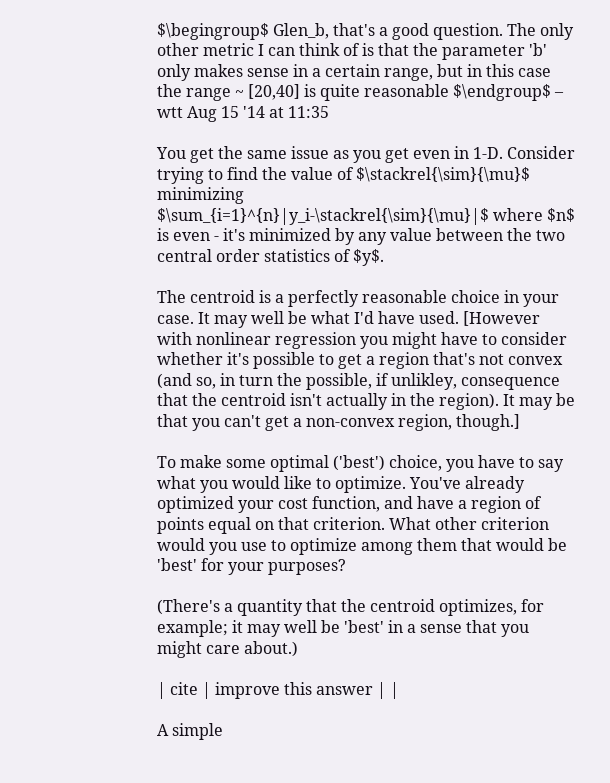$\begingroup$ Glen_b, that's a good question. The only other metric I can think of is that the parameter 'b' only makes sense in a certain range, but in this case the range ~ [20,40] is quite reasonable $\endgroup$ – wtt Aug 15 '14 at 11:35

You get the same issue as you get even in 1-D. Consider trying to find the value of $\stackrel{\sim}{\mu}$ minimizing $\sum_{i=1}^{n}|y_i-\stackrel{\sim}{\mu}|$ where $n$ is even - it's minimized by any value between the two central order statistics of $y$.

The centroid is a perfectly reasonable choice in your case. It may well be what I'd have used. [However with nonlinear regression you might have to consider whether it's possible to get a region that's not convex (and so, in turn the possible, if unlikley, consequence that the centroid isn't actually in the region). It may be that you can't get a non-convex region, though.]

To make some optimal ('best') choice, you have to say what you would like to optimize. You've already optimized your cost function, and have a region of points equal on that criterion. What other criterion would you use to optimize among them that would be 'best' for your purposes?

(There's a quantity that the centroid optimizes, for example; it may well be 'best' in a sense that you might care about.)

| cite | improve this answer | |

A simple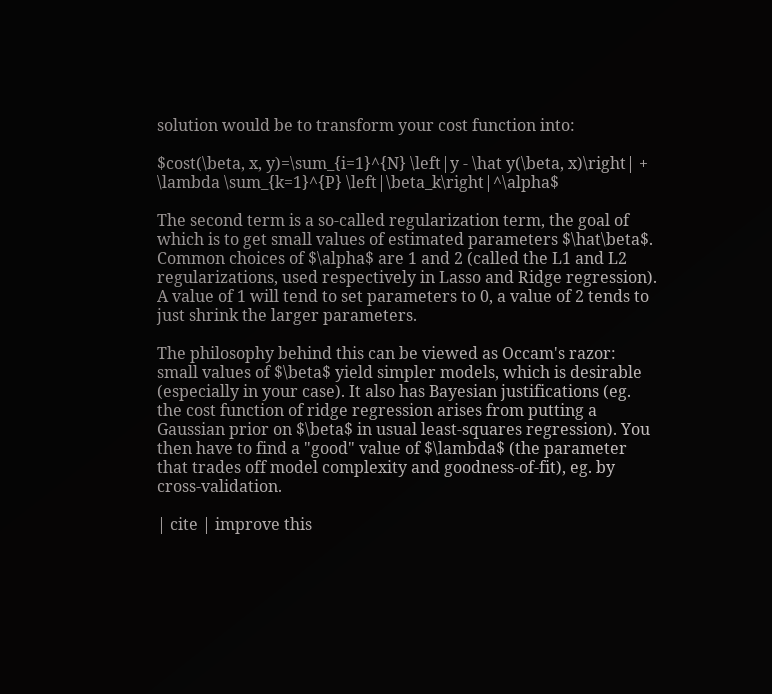solution would be to transform your cost function into:

$cost(\beta, x, y)=\sum_{i=1}^{N} \left|y - \hat y(\beta, x)\right| + \lambda \sum_{k=1}^{P} \left|\beta_k\right|^\alpha$

The second term is a so-called regularization term, the goal of which is to get small values of estimated parameters $\hat\beta$. Common choices of $\alpha$ are 1 and 2 (called the L1 and L2 regularizations, used respectively in Lasso and Ridge regression). A value of 1 will tend to set parameters to 0, a value of 2 tends to just shrink the larger parameters.

The philosophy behind this can be viewed as Occam's razor: small values of $\beta$ yield simpler models, which is desirable (especially in your case). It also has Bayesian justifications (eg. the cost function of ridge regression arises from putting a Gaussian prior on $\beta$ in usual least-squares regression). You then have to find a "good" value of $\lambda$ (the parameter that trades off model complexity and goodness-of-fit), eg. by cross-validation.

| cite | improve this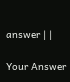answer | |

Your Answer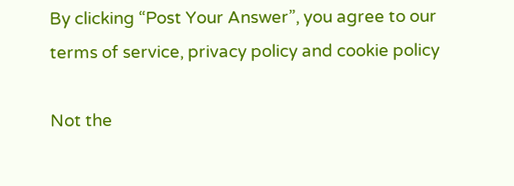By clicking “Post Your Answer”, you agree to our terms of service, privacy policy and cookie policy

Not the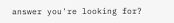answer you're looking for?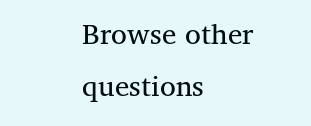Browse other questions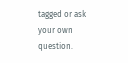tagged or ask your own question.